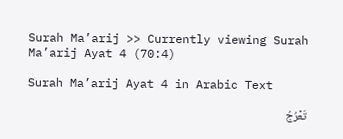Surah Ma’arij >> Currently viewing Surah Ma’arij Ayat 4 (70:4)

Surah Ma’arij Ayat 4 in Arabic Text

تَعۡرُجُ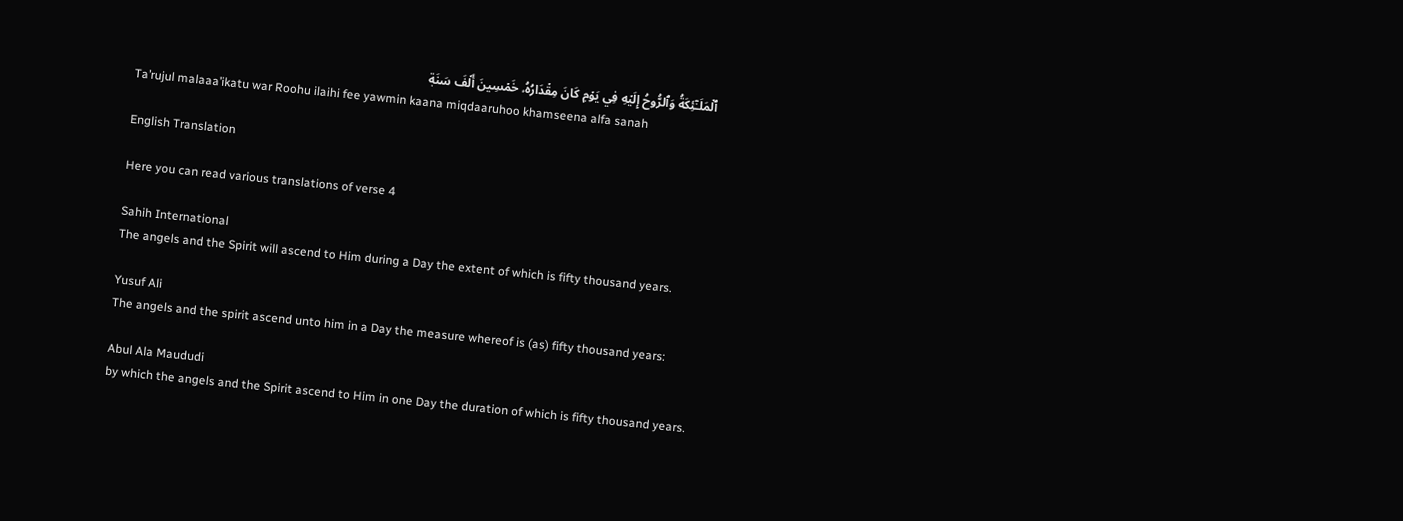ٱلۡمَلَـٰٓئِكَةُ وَٱلرُّوحُ إِلَيۡهِ فِي يَوۡمٖ كَانَ مِقۡدَارُهُۥ خَمۡسِينَ أَلۡفَ سَنَةٖ
Ta’rujul malaaa’ikatu war Roohu ilaihi fee yawmin kaana miqdaaruhoo khamseena alfa sanah

English Translation

Here you can read various translations of verse 4

Sahih International
The angels and the Spirit will ascend to Him during a Day the extent of which is fifty thousand years.

Yusuf Ali
The angels and the spirit ascend unto him in a Day the measure whereof is (as) fifty thousand years:

Abul Ala Maududi
by which the angels and the Spirit ascend to Him in one Day the duration of which is fifty thousand years.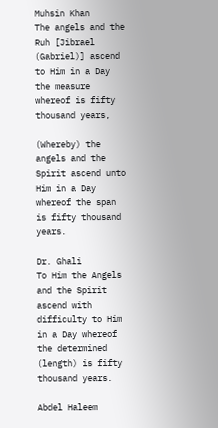Muhsin Khan
The angels and the Ruh [Jibrael (Gabriel)] ascend to Him in a Day the measure whereof is fifty thousand years,

(Whereby) the angels and the Spirit ascend unto Him in a Day whereof the span is fifty thousand years.

Dr. Ghali
To Him the Angels and the Spirit ascend with difficulty to Him in a Day whereof the determined (length) is fifty thousand years.

Abdel Haleem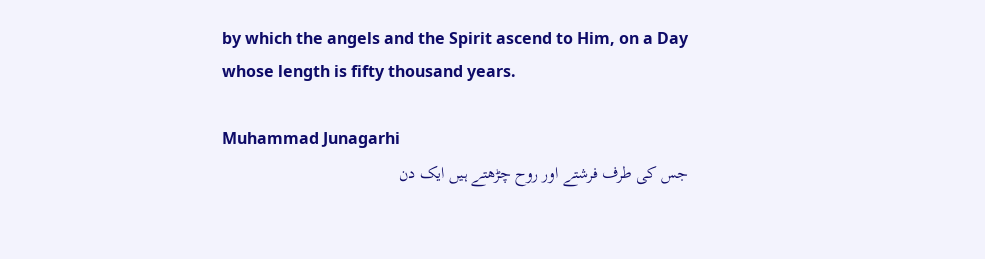by which the angels and the Spirit ascend to Him, on a Day whose length is fifty thousand years.

Muhammad Junagarhi
جس کی طرف فرشتے اور روح چڑھتے ہیں ایک دن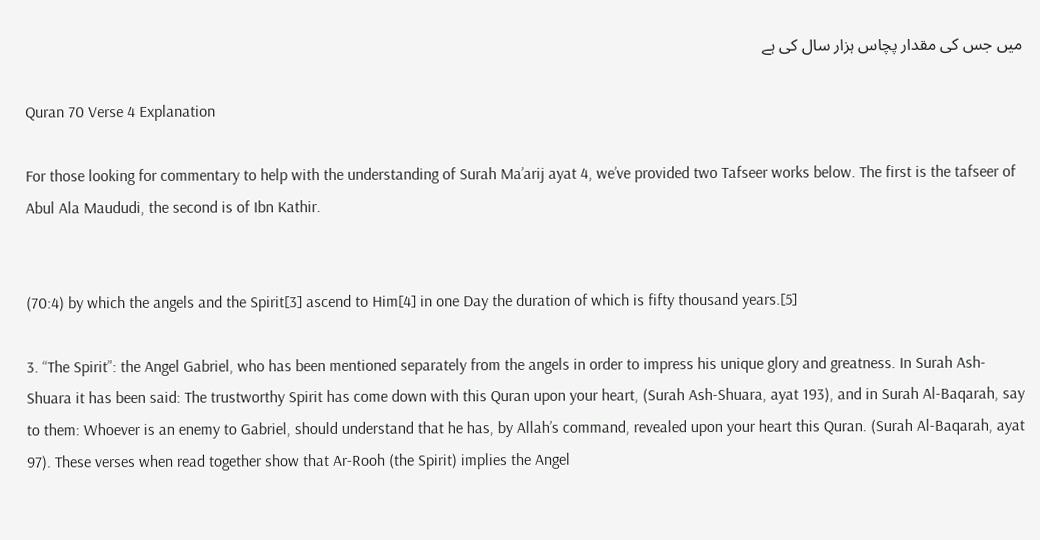میں جس کی مقدار پچاس ہزار سال کی ہے

Quran 70 Verse 4 Explanation

For those looking for commentary to help with the understanding of Surah Ma’arij ayat 4, we’ve provided two Tafseer works below. The first is the tafseer of Abul Ala Maududi, the second is of Ibn Kathir.


(70:4) by which the angels and the Spirit[3] ascend to Him[4] in one Day the duration of which is fifty thousand years.[5]

3. “The Spirit”: the Angel Gabriel, who has been mentioned separately from the angels in order to impress his unique glory and greatness. In Surah Ash-Shuara it has been said: The trustworthy Spirit has come down with this Quran upon your heart, (Surah Ash-Shuara, ayat 193), and in Surah Al-Baqarah, say to them: Whoever is an enemy to Gabriel, should understand that he has, by Allah’s command, revealed upon your heart this Quran. (Surah Al-Baqarah, ayat 97). These verses when read together show that Ar-Rooh (the Spirit) implies the Angel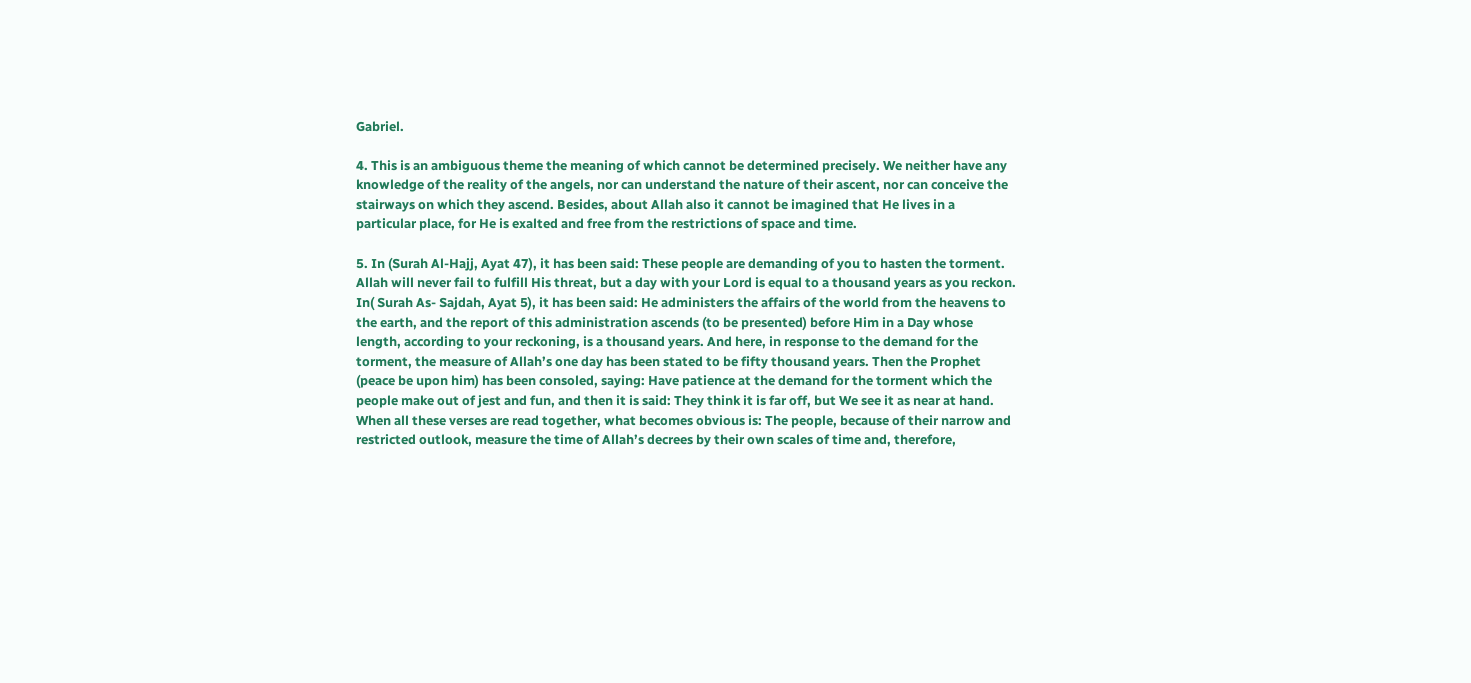Gabriel.

4. This is an ambiguous theme the meaning of which cannot be determined precisely. We neither have any knowledge of the reality of the angels, nor can understand the nature of their ascent, nor can conceive the stairways on which they ascend. Besides, about Allah also it cannot be imagined that He lives in a particular place, for He is exalted and free from the restrictions of space and time.

5. In (Surah Al-Hajj, Ayat 47), it has been said: These people are demanding of you to hasten the torment. Allah will never fail to fulfill His threat, but a day with your Lord is equal to a thousand years as you reckon. In( Surah As- Sajdah, Ayat 5), it has been said: He administers the affairs of the world from the heavens to the earth, and the report of this administration ascends (to be presented) before Him in a Day whose length, according to your reckoning, is a thousand years. And here, in response to the demand for the torment, the measure of Allah’s one day has been stated to be fifty thousand years. Then the Prophet (peace be upon him) has been consoled, saying: Have patience at the demand for the torment which the people make out of jest and fun, and then it is said: They think it is far off, but We see it as near at hand. When all these verses are read together, what becomes obvious is: The people, because of their narrow and restricted outlook, measure the time of Allah’s decrees by their own scales of time and, therefore,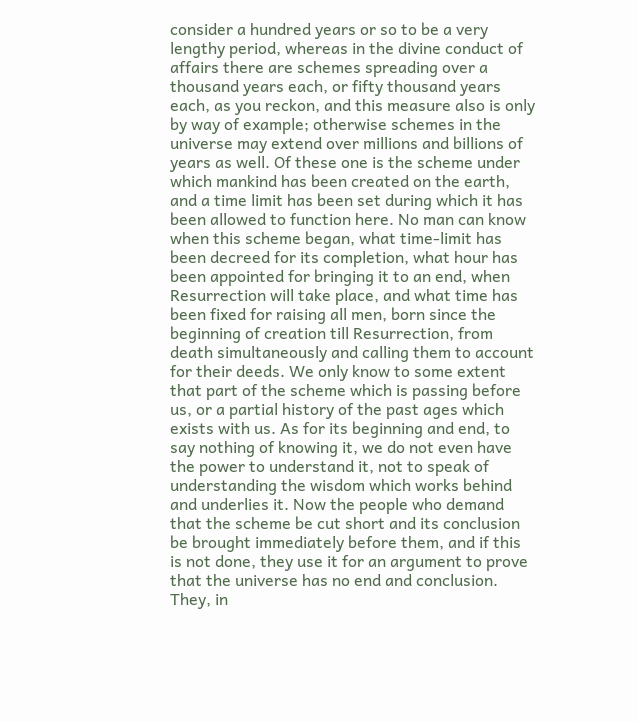consider a hundred years or so to be a very lengthy period, whereas in the divine conduct of affairs there are schemes spreading over a thousand years each, or fifty thousand years each, as you reckon, and this measure also is only by way of example; otherwise schemes in the universe may extend over millions and billions of years as well. Of these one is the scheme under which mankind has been created on the earth, and a time limit has been set during which it has been allowed to function here. No man can know when this scheme began, what time-limit has been decreed for its completion, what hour has been appointed for bringing it to an end, when Resurrection will take place, and what time has been fixed for raising all men, born since the beginning of creation till Resurrection, from death simultaneously and calling them to account for their deeds. We only know to some extent that part of the scheme which is passing before us, or a partial history of the past ages which exists with us. As for its beginning and end, to say nothing of knowing it, we do not even have the power to understand it, not to speak of understanding the wisdom which works behind and underlies it. Now the people who demand that the scheme be cut short and its conclusion be brought immediately before them, and if this is not done, they use it for an argument to prove that the universe has no end and conclusion. They, in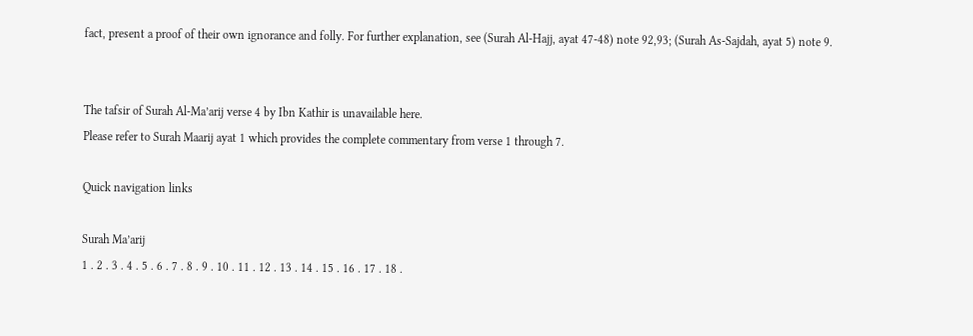fact, present a proof of their own ignorance and folly. For further explanation, see (Surah Al-Hajj, ayat 47-48) note 92,93; (Surah As-Sajdah, ayat 5) note 9.


The tafsir of Surah Al-Ma’arij verse 4 by Ibn Kathir is unavailable here.
Please refer to Surah Maarij ayat 1 which provides the complete commentary from verse 1 through 7.

Quick navigation links

Surah Ma’arij
1 . 2 . 3 . 4 . 5 . 6 . 7 . 8 . 9 . 10 . 11 . 12 . 13 . 14 . 15 . 16 . 17 . 18 .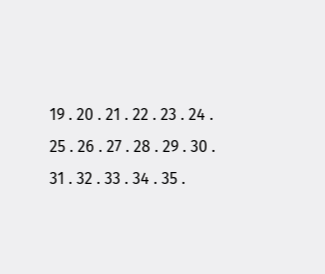19 . 20 . 21 . 22 . 23 . 24 . 25 . 26 . 27 . 28 . 29 . 30 . 31 . 32 . 33 . 34 . 35 .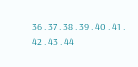36 . 37 . 38 . 39 . 40 . 41 . 42 . 43 . 44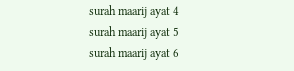surah maarij ayat 4
surah maarij ayat 5
surah maarij ayat 6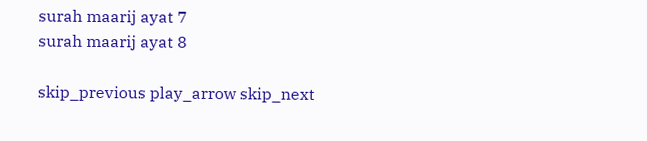surah maarij ayat 7
surah maarij ayat 8

skip_previous play_arrow skip_next